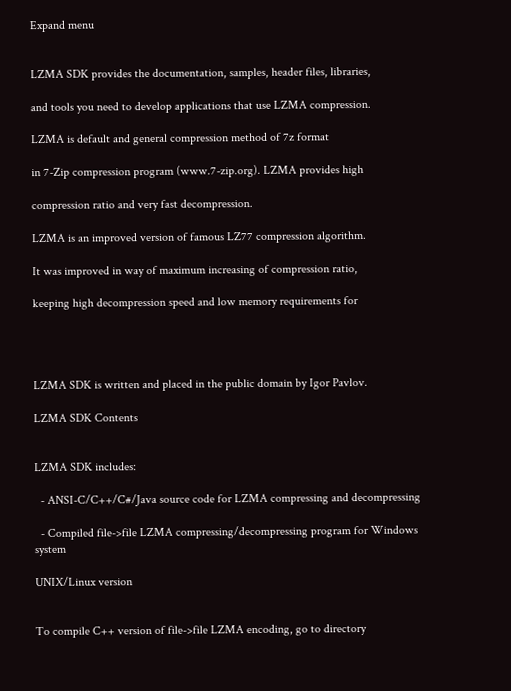Expand menu


LZMA SDK provides the documentation, samples, header files, libraries,

and tools you need to develop applications that use LZMA compression.

LZMA is default and general compression method of 7z format

in 7-Zip compression program (www.7-zip.org). LZMA provides high

compression ratio and very fast decompression.

LZMA is an improved version of famous LZ77 compression algorithm.

It was improved in way of maximum increasing of compression ratio,

keeping high decompression speed and low memory requirements for




LZMA SDK is written and placed in the public domain by Igor Pavlov.

LZMA SDK Contents


LZMA SDK includes:

  - ANSI-C/C++/C#/Java source code for LZMA compressing and decompressing

  - Compiled file->file LZMA compressing/decompressing program for Windows system

UNIX/Linux version


To compile C++ version of file->file LZMA encoding, go to directory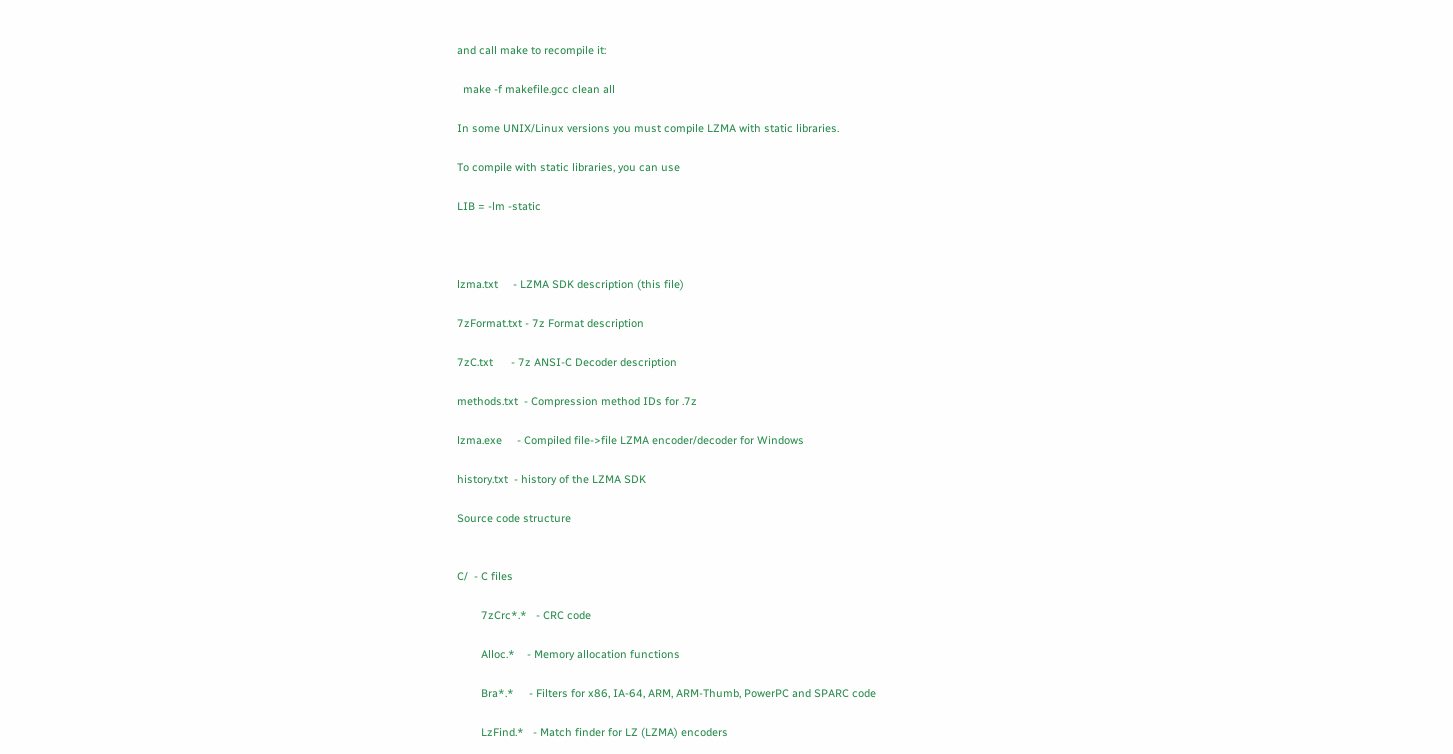and call make to recompile it:

  make -f makefile.gcc clean all

In some UNIX/Linux versions you must compile LZMA with static libraries.

To compile with static libraries, you can use

LIB = -lm -static



lzma.txt     - LZMA SDK description (this file)

7zFormat.txt - 7z Format description

7zC.txt      - 7z ANSI-C Decoder description

methods.txt  - Compression method IDs for .7z

lzma.exe     - Compiled file->file LZMA encoder/decoder for Windows

history.txt  - history of the LZMA SDK

Source code structure


C/  - C files

        7zCrc*.*   - CRC code

        Alloc.*    - Memory allocation functions

        Bra*.*     - Filters for x86, IA-64, ARM, ARM-Thumb, PowerPC and SPARC code

        LzFind.*   - Match finder for LZ (LZMA) encoders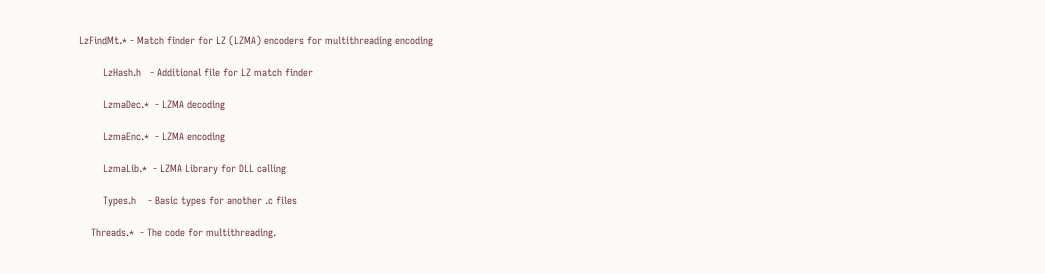LzFindMt.* - Match finder for LZ (LZMA) encoders for multithreading encoding

        LzHash.h   - Additional file for LZ match finder

        LzmaDec.*  - LZMA decoding

        LzmaEnc.*  - LZMA encoding

        LzmaLib.*  - LZMA Library for DLL calling

        Types.h    - Basic types for another .c files

    Threads.*  - The code for multithreading.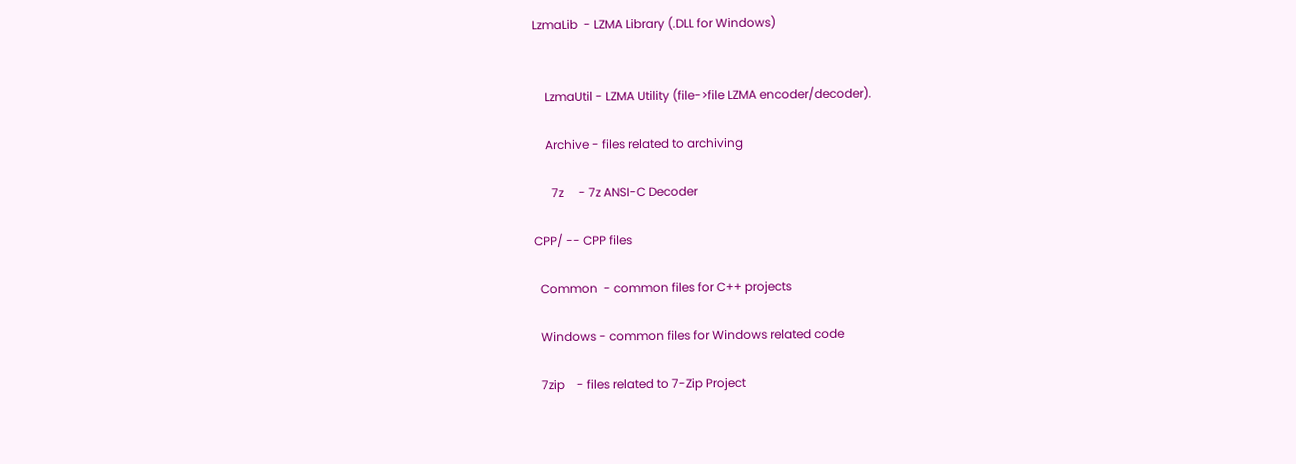LzmaLib  - LZMA Library (.DLL for Windows)


    LzmaUtil - LZMA Utility (file->file LZMA encoder/decoder).

    Archive - files related to archiving

      7z     - 7z ANSI-C Decoder

CPP/ -- CPP files

  Common  - common files for C++ projects

  Windows - common files for Windows related code

  7zip    - files related to 7-Zip Project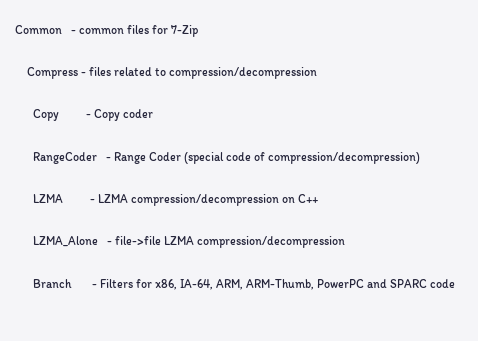Common   - common files for 7-Zip

    Compress - files related to compression/decompression

      Copy         - Copy coder

      RangeCoder   - Range Coder (special code of compression/decompression)

      LZMA         - LZMA compression/decompression on C++

      LZMA_Alone   - file->file LZMA compression/decompression

      Branch       - Filters for x86, IA-64, ARM, ARM-Thumb, PowerPC and SPARC code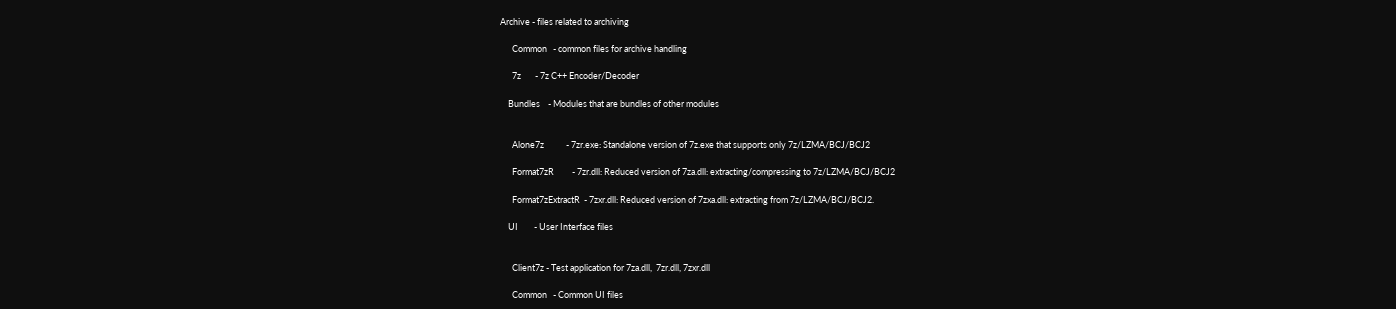Archive - files related to archiving

      Common   - common files for archive handling

      7z       - 7z C++ Encoder/Decoder

    Bundles    - Modules that are bundles of other modules


      Alone7z           - 7zr.exe: Standalone version of 7z.exe that supports only 7z/LZMA/BCJ/BCJ2

      Format7zR         - 7zr.dll: Reduced version of 7za.dll: extracting/compressing to 7z/LZMA/BCJ/BCJ2

      Format7zExtractR  - 7zxr.dll: Reduced version of 7zxa.dll: extracting from 7z/LZMA/BCJ/BCJ2.

    UI        - User Interface files


      Client7z - Test application for 7za.dll,  7zr.dll, 7zxr.dll

      Common   - Common UI files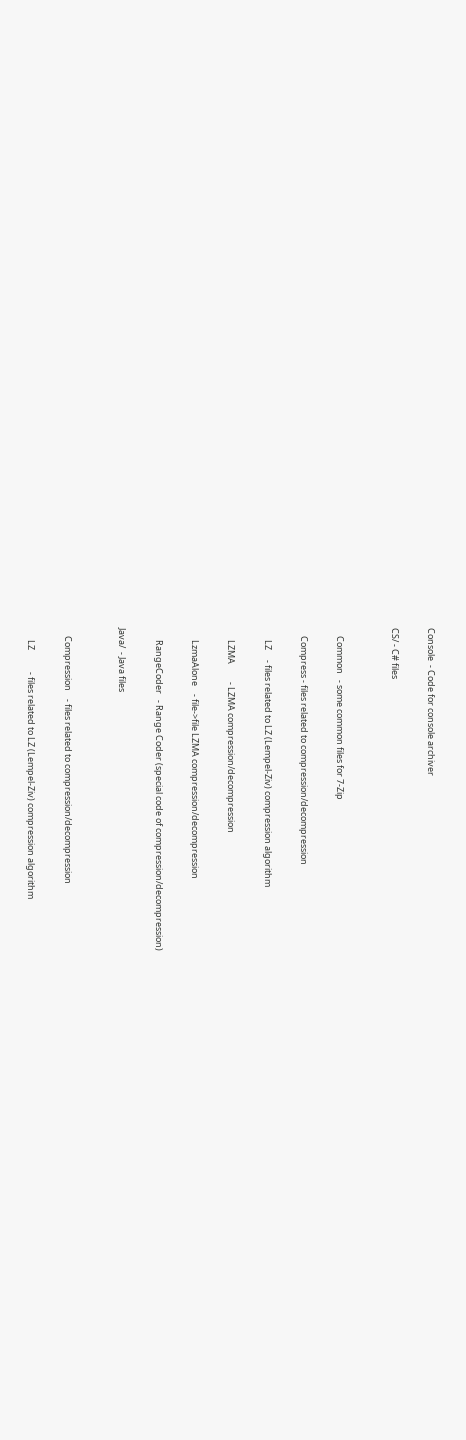Console  - Code for console archiver

CS/ - C# files


    Common   - some common files for 7-Zip

    Compress - files related to compression/decompression

      LZ     - files related to LZ (Lempel-Ziv) compression algorithm

      LZMA         - LZMA compression/decompression

      LzmaAlone    - file->file LZMA compression/decompression

      RangeCoder   - Range Coder (special code of compression/decompression)

Java/  - Java files


    Compression    - files related to compression/decompression

      LZ           - files related to LZ (Lempel-Ziv) compression algorithm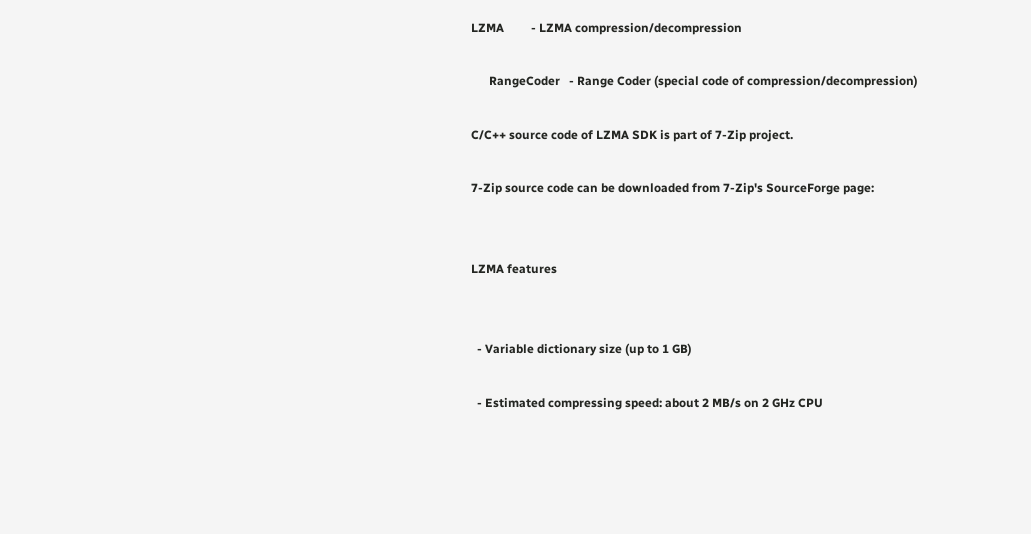LZMA         - LZMA compression/decompression

      RangeCoder   - Range Coder (special code of compression/decompression)

C/C++ source code of LZMA SDK is part of 7-Zip project.

7-Zip source code can be downloaded from 7-Zip's SourceForge page:


LZMA features


  - Variable dictionary size (up to 1 GB)

  - Estimated compressing speed: about 2 MB/s on 2 GHz CPU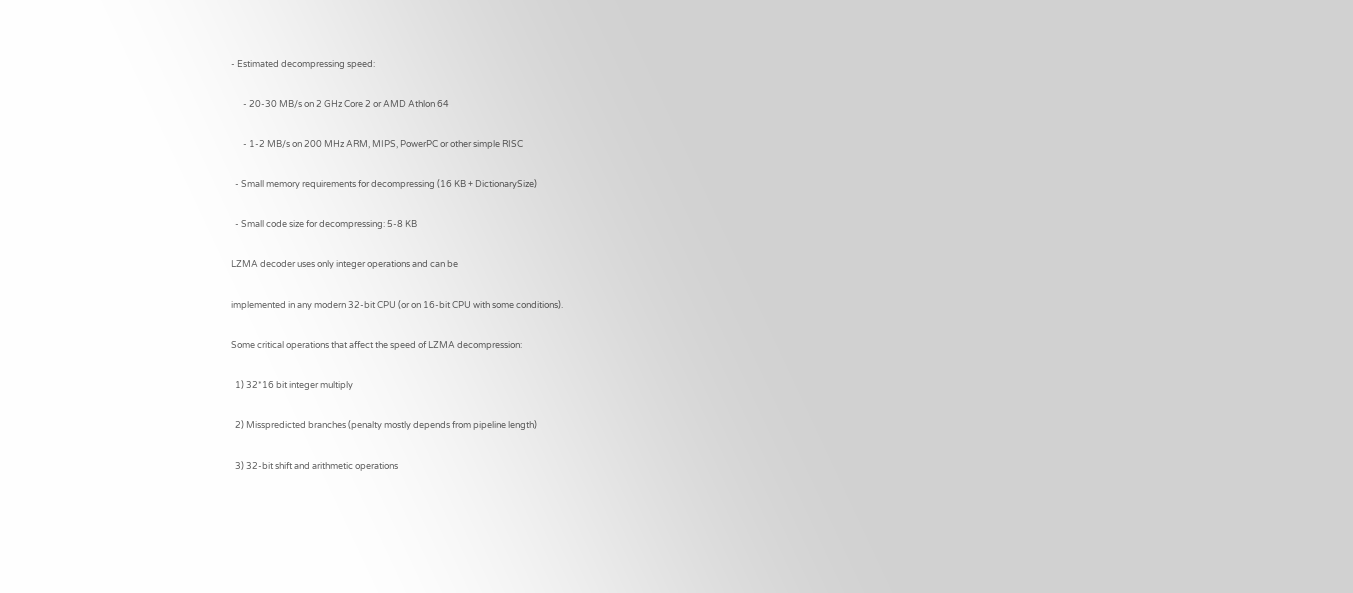- Estimated decompressing speed:

      - 20-30 MB/s on 2 GHz Core 2 or AMD Athlon 64

      - 1-2 MB/s on 200 MHz ARM, MIPS, PowerPC or other simple RISC

  - Small memory requirements for decompressing (16 KB + DictionarySize)

  - Small code size for decompressing: 5-8 KB

LZMA decoder uses only integer operations and can be

implemented in any modern 32-bit CPU (or on 16-bit CPU with some conditions).

Some critical operations that affect the speed of LZMA decompression:

  1) 32*16 bit integer multiply

  2) Misspredicted branches (penalty mostly depends from pipeline length)

  3) 32-bit shift and arithmetic operations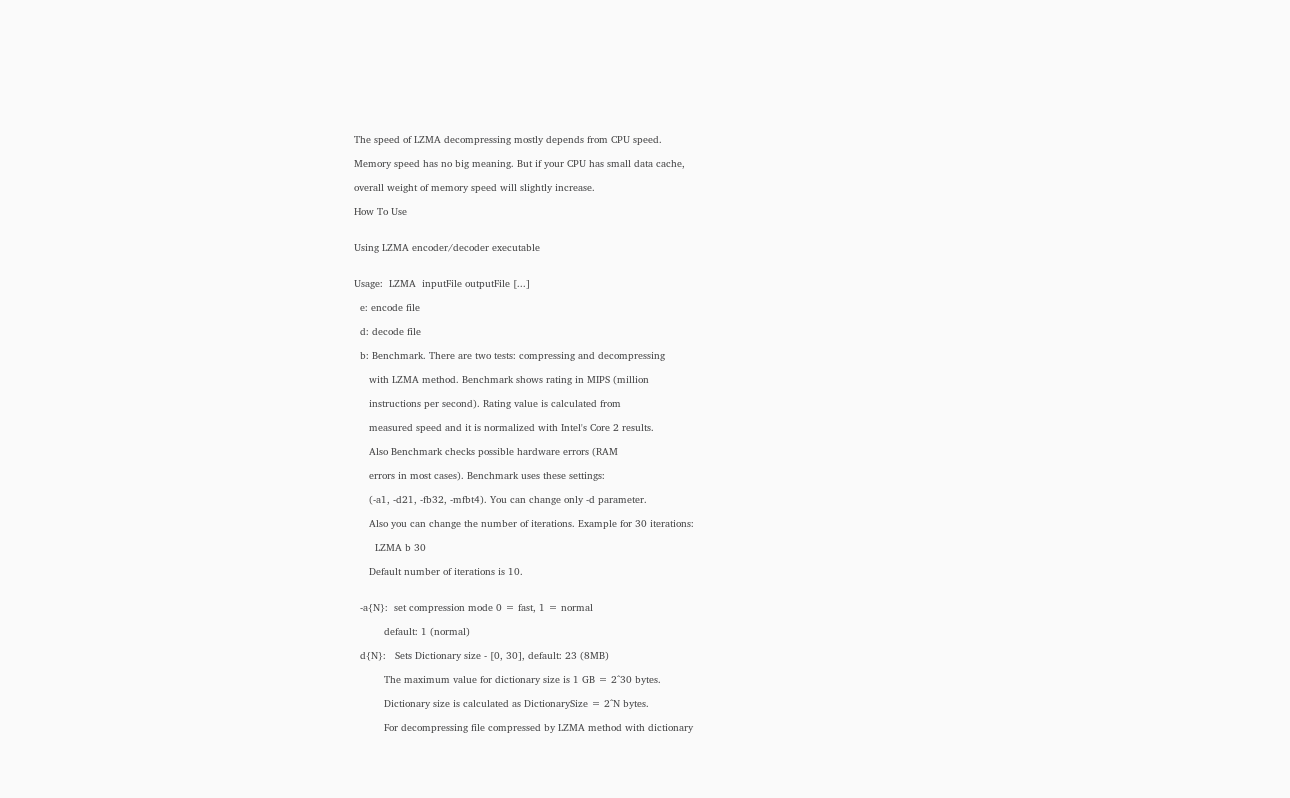The speed of LZMA decompressing mostly depends from CPU speed.

Memory speed has no big meaning. But if your CPU has small data cache,

overall weight of memory speed will slightly increase.

How To Use


Using LZMA encoder/decoder executable


Usage:  LZMA  inputFile outputFile [...]

  e: encode file

  d: decode file

  b: Benchmark. There are two tests: compressing and decompressing

     with LZMA method. Benchmark shows rating in MIPS (million

     instructions per second). Rating value is calculated from

     measured speed and it is normalized with Intel's Core 2 results.

     Also Benchmark checks possible hardware errors (RAM

     errors in most cases). Benchmark uses these settings:

     (-a1, -d21, -fb32, -mfbt4). You can change only -d parameter.

     Also you can change the number of iterations. Example for 30 iterations:

       LZMA b 30

     Default number of iterations is 10.


  -a{N}:  set compression mode 0 = fast, 1 = normal

          default: 1 (normal)

  d{N}:   Sets Dictionary size - [0, 30], default: 23 (8MB)

          The maximum value for dictionary size is 1 GB = 2^30 bytes.

          Dictionary size is calculated as DictionarySize = 2^N bytes.

          For decompressing file compressed by LZMA method with dictionary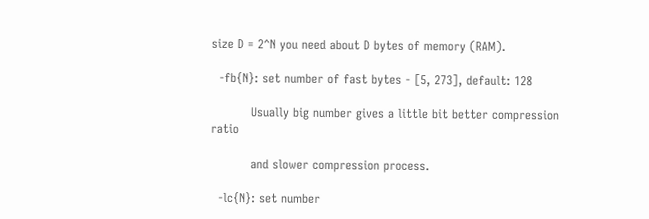size D = 2^N you need about D bytes of memory (RAM).

  -fb{N}: set number of fast bytes - [5, 273], default: 128

          Usually big number gives a little bit better compression ratio

          and slower compression process.

  -lc{N}: set number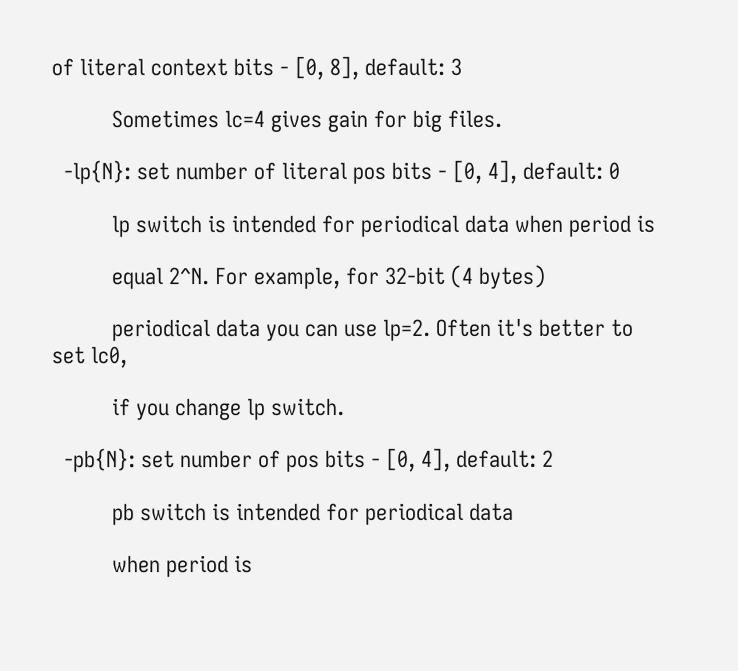of literal context bits - [0, 8], default: 3

          Sometimes lc=4 gives gain for big files.

  -lp{N}: set number of literal pos bits - [0, 4], default: 0

          lp switch is intended for periodical data when period is

          equal 2^N. For example, for 32-bit (4 bytes)

          periodical data you can use lp=2. Often it's better to set lc0,

          if you change lp switch.

  -pb{N}: set number of pos bits - [0, 4], default: 2

          pb switch is intended for periodical data

          when period is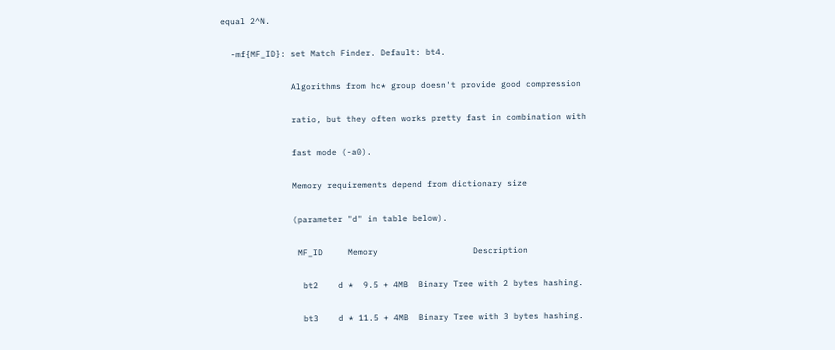equal 2^N.

  -mf{MF_ID}: set Match Finder. Default: bt4.

              Algorithms from hc* group doesn't provide good compression

              ratio, but they often works pretty fast in combination with

              fast mode (-a0).

              Memory requirements depend from dictionary size

              (parameter "d" in table below).

               MF_ID     Memory                   Description

                bt2    d *  9.5 + 4MB  Binary Tree with 2 bytes hashing.

                bt3    d * 11.5 + 4MB  Binary Tree with 3 bytes hashing.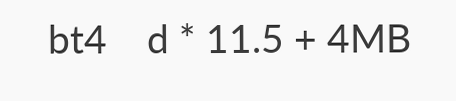bt4    d * 11.5 + 4MB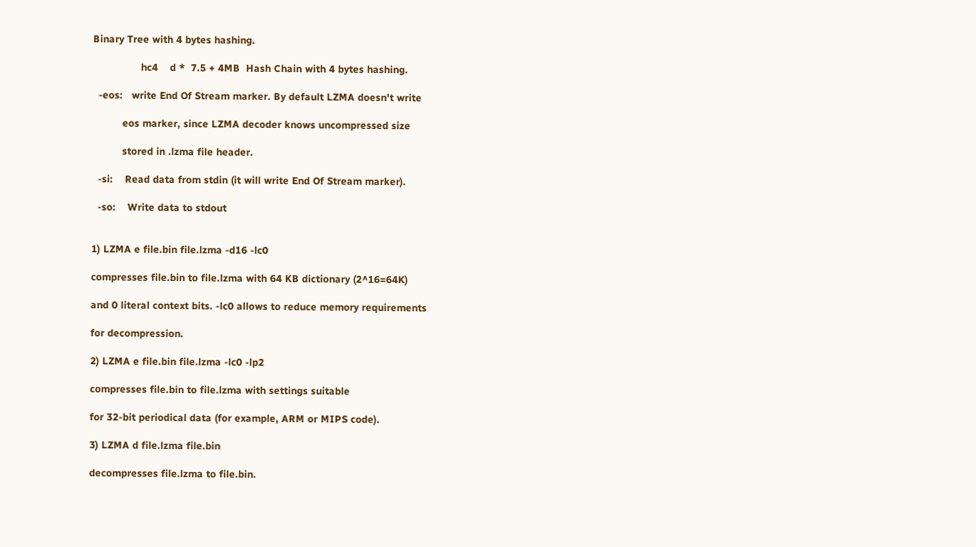Binary Tree with 4 bytes hashing.

                hc4    d *  7.5 + 4MB  Hash Chain with 4 bytes hashing.

  -eos:   write End Of Stream marker. By default LZMA doesn't write

          eos marker, since LZMA decoder knows uncompressed size

          stored in .lzma file header.

  -si:    Read data from stdin (it will write End Of Stream marker).

  -so:    Write data to stdout


1) LZMA e file.bin file.lzma -d16 -lc0

compresses file.bin to file.lzma with 64 KB dictionary (2^16=64K)

and 0 literal context bits. -lc0 allows to reduce memory requirements

for decompression.

2) LZMA e file.bin file.lzma -lc0 -lp2

compresses file.bin to file.lzma with settings suitable

for 32-bit periodical data (for example, ARM or MIPS code).

3) LZMA d file.lzma file.bin

decompresses file.lzma to file.bin.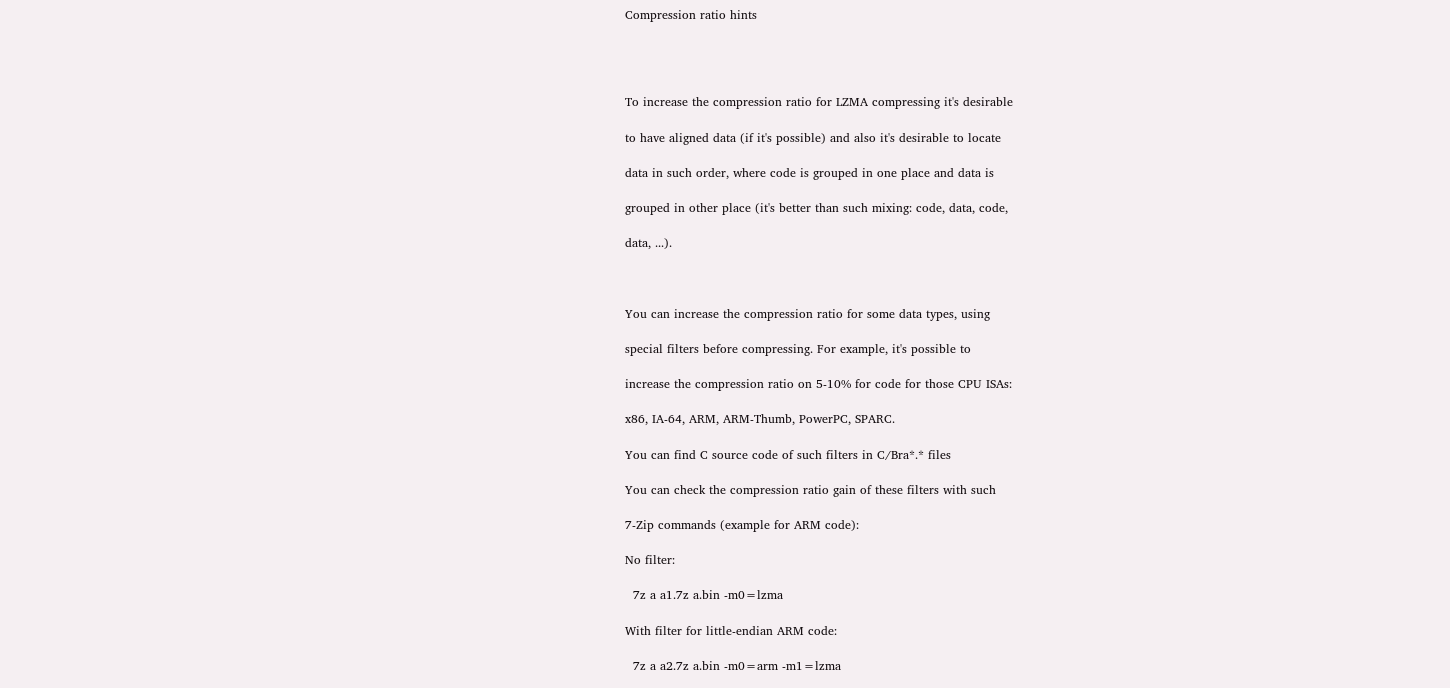Compression ratio hints




To increase the compression ratio for LZMA compressing it's desirable

to have aligned data (if it's possible) and also it's desirable to locate

data in such order, where code is grouped in one place and data is

grouped in other place (it's better than such mixing: code, data, code,

data, ...).



You can increase the compression ratio for some data types, using

special filters before compressing. For example, it's possible to

increase the compression ratio on 5-10% for code for those CPU ISAs:

x86, IA-64, ARM, ARM-Thumb, PowerPC, SPARC.

You can find C source code of such filters in C/Bra*.* files

You can check the compression ratio gain of these filters with such

7-Zip commands (example for ARM code):

No filter:

  7z a a1.7z a.bin -m0=lzma

With filter for little-endian ARM code:

  7z a a2.7z a.bin -m0=arm -m1=lzma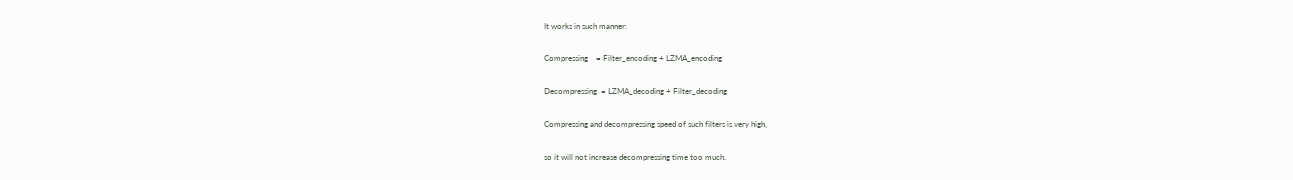It works in such manner:

Compressing    = Filter_encoding + LZMA_encoding

Decompressing  = LZMA_decoding + Filter_decoding

Compressing and decompressing speed of such filters is very high,

so it will not increase decompressing time too much.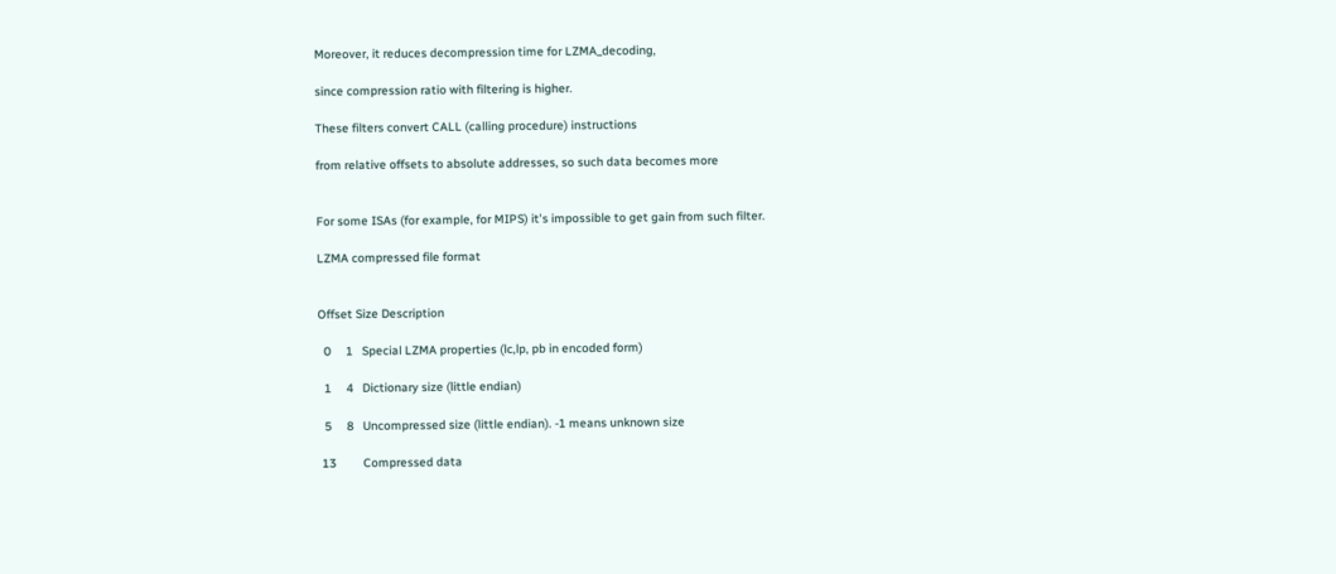Moreover, it reduces decompression time for LZMA_decoding,

since compression ratio with filtering is higher.

These filters convert CALL (calling procedure) instructions

from relative offsets to absolute addresses, so such data becomes more


For some ISAs (for example, for MIPS) it's impossible to get gain from such filter.

LZMA compressed file format


Offset Size Description

  0     1   Special LZMA properties (lc,lp, pb in encoded form)

  1     4   Dictionary size (little endian)

  5     8   Uncompressed size (little endian). -1 means unknown size

 13         Compressed data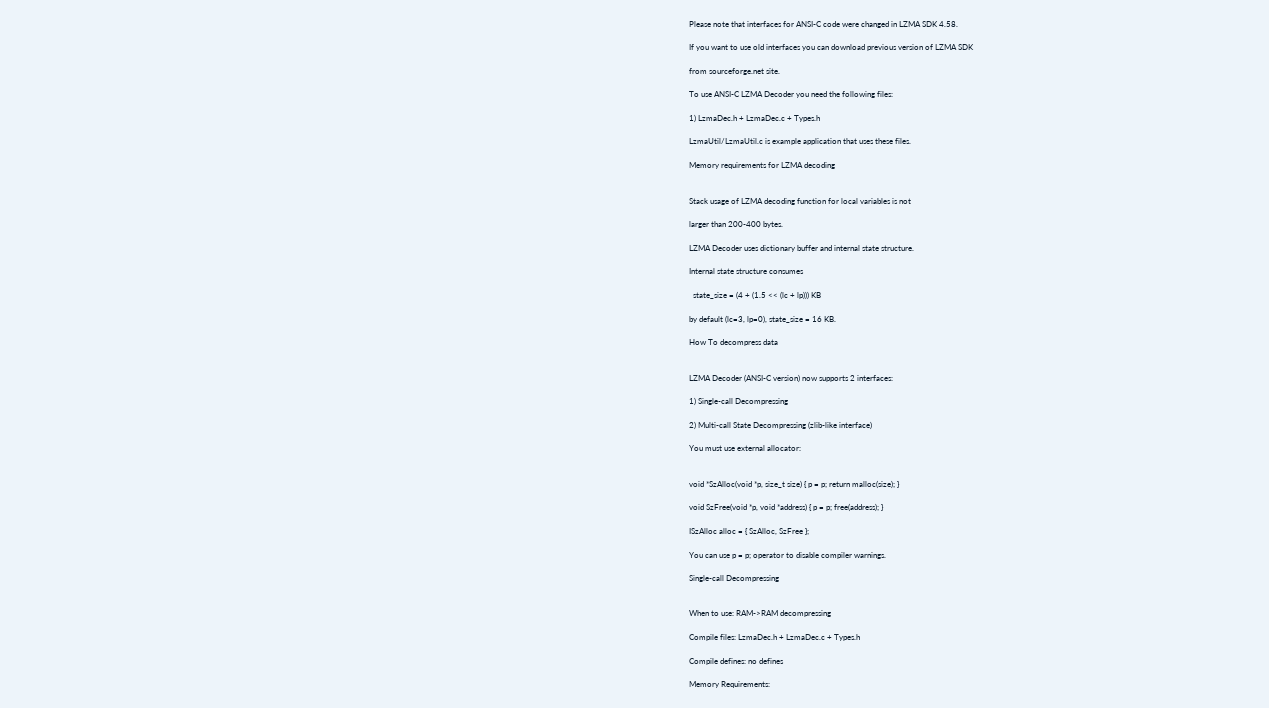Please note that interfaces for ANSI-C code were changed in LZMA SDK 4.58.

If you want to use old interfaces you can download previous version of LZMA SDK

from sourceforge.net site.

To use ANSI-C LZMA Decoder you need the following files:

1) LzmaDec.h + LzmaDec.c + Types.h

LzmaUtil/LzmaUtil.c is example application that uses these files.

Memory requirements for LZMA decoding


Stack usage of LZMA decoding function for local variables is not

larger than 200-400 bytes.

LZMA Decoder uses dictionary buffer and internal state structure.

Internal state structure consumes

  state_size = (4 + (1.5 << (lc + lp))) KB

by default (lc=3, lp=0), state_size = 16 KB.

How To decompress data


LZMA Decoder (ANSI-C version) now supports 2 interfaces:

1) Single-call Decompressing

2) Multi-call State Decompressing (zlib-like interface)

You must use external allocator:


void *SzAlloc(void *p, size_t size) { p = p; return malloc(size); }

void SzFree(void *p, void *address) { p = p; free(address); }

ISzAlloc alloc = { SzAlloc, SzFree };

You can use p = p; operator to disable compiler warnings.

Single-call Decompressing


When to use: RAM->RAM decompressing

Compile files: LzmaDec.h + LzmaDec.c + Types.h

Compile defines: no defines

Memory Requirements: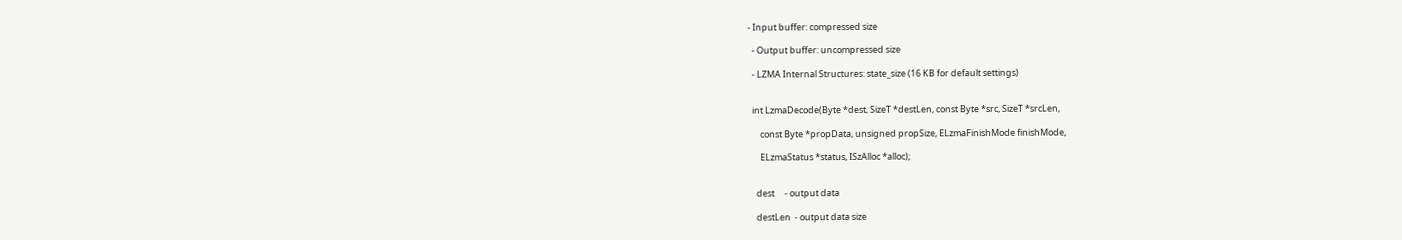- Input buffer: compressed size

  - Output buffer: uncompressed size

  - LZMA Internal Structures: state_size (16 KB for default settings)


  int LzmaDecode(Byte *dest, SizeT *destLen, const Byte *src, SizeT *srcLen,

      const Byte *propData, unsigned propSize, ELzmaFinishMode finishMode,

      ELzmaStatus *status, ISzAlloc *alloc);


    dest     - output data

    destLen  - output data size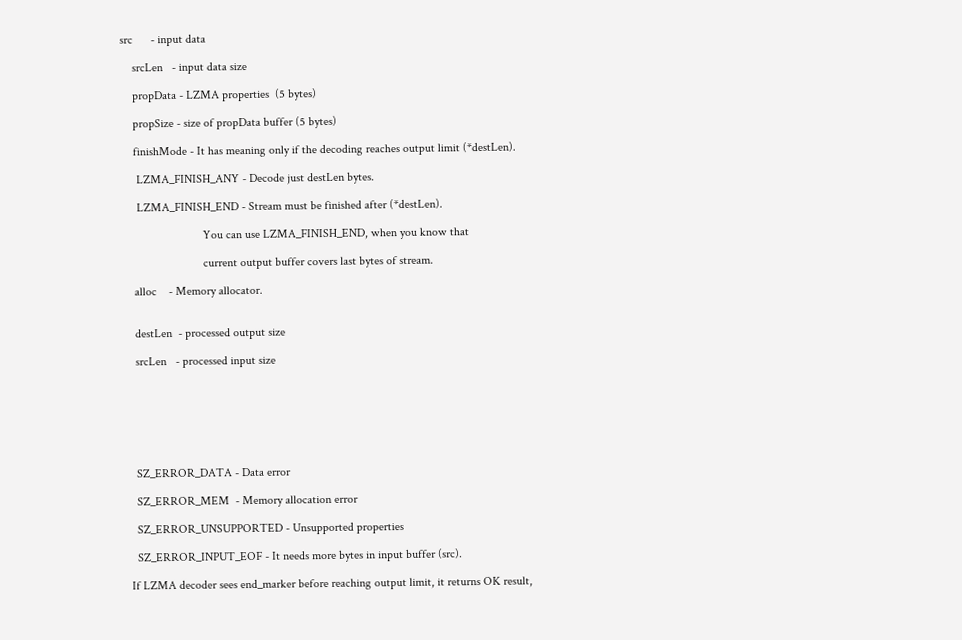src      - input data

    srcLen   - input data size

    propData - LZMA properties  (5 bytes)

    propSize - size of propData buffer (5 bytes)

    finishMode - It has meaning only if the decoding reaches output limit (*destLen).

     LZMA_FINISH_ANY - Decode just destLen bytes.

     LZMA_FINISH_END - Stream must be finished after (*destLen).

                           You can use LZMA_FINISH_END, when you know that

                           current output buffer covers last bytes of stream.

    alloc    - Memory allocator.


    destLen  - processed output size

    srcLen   - processed input size







    SZ_ERROR_DATA - Data error

    SZ_ERROR_MEM  - Memory allocation error

    SZ_ERROR_UNSUPPORTED - Unsupported properties

    SZ_ERROR_INPUT_EOF - It needs more bytes in input buffer (src).

  If LZMA decoder sees end_marker before reaching output limit, it returns OK result,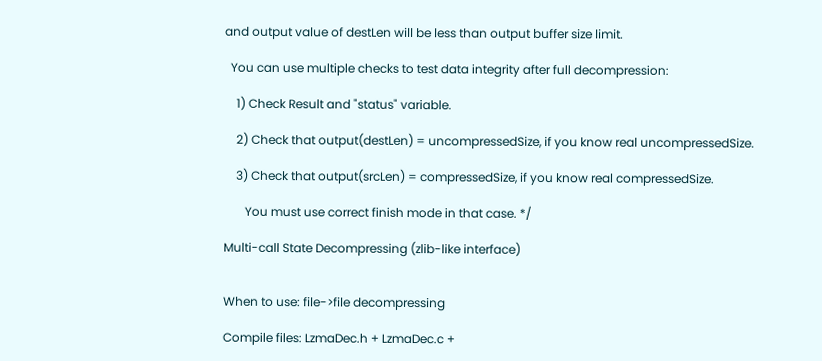and output value of destLen will be less than output buffer size limit.

  You can use multiple checks to test data integrity after full decompression:

    1) Check Result and "status" variable.

    2) Check that output(destLen) = uncompressedSize, if you know real uncompressedSize.

    3) Check that output(srcLen) = compressedSize, if you know real compressedSize.

       You must use correct finish mode in that case. */

Multi-call State Decompressing (zlib-like interface)


When to use: file->file decompressing

Compile files: LzmaDec.h + LzmaDec.c +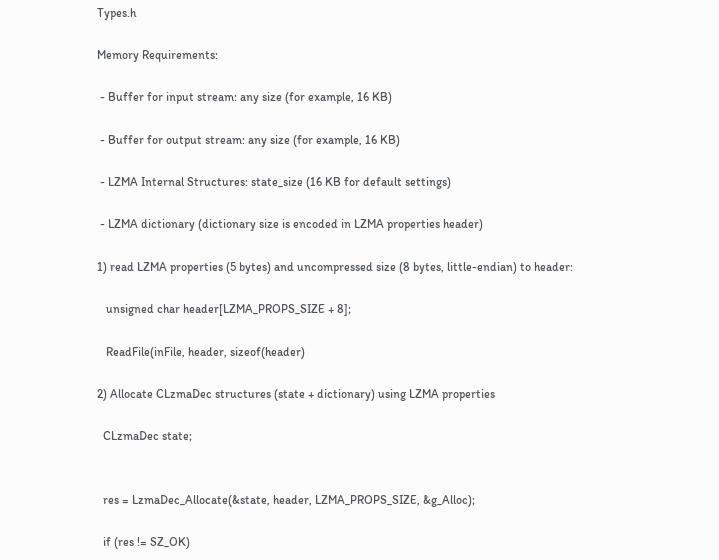Types.h

Memory Requirements:

 - Buffer for input stream: any size (for example, 16 KB)

 - Buffer for output stream: any size (for example, 16 KB)

 - LZMA Internal Structures: state_size (16 KB for default settings)

 - LZMA dictionary (dictionary size is encoded in LZMA properties header)

1) read LZMA properties (5 bytes) and uncompressed size (8 bytes, little-endian) to header:

   unsigned char header[LZMA_PROPS_SIZE + 8];

   ReadFile(inFile, header, sizeof(header)

2) Allocate CLzmaDec structures (state + dictionary) using LZMA properties

  CLzmaDec state;


  res = LzmaDec_Allocate(&state, header, LZMA_PROPS_SIZE, &g_Alloc);

  if (res != SZ_OK)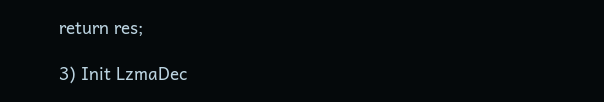return res;

3) Init LzmaDec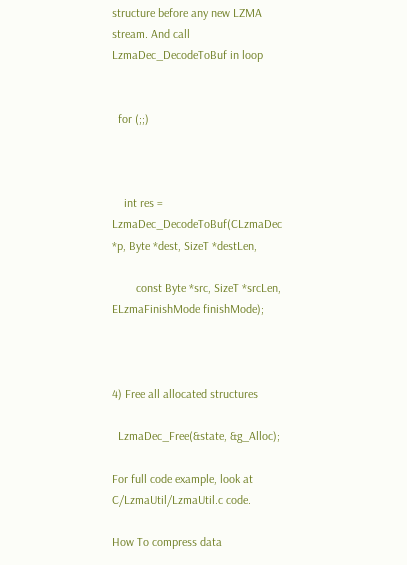structure before any new LZMA stream. And call LzmaDec_DecodeToBuf in loop


  for (;;)



    int res = LzmaDec_DecodeToBuf(CLzmaDec *p, Byte *dest, SizeT *destLen,

        const Byte *src, SizeT *srcLen, ELzmaFinishMode finishMode);



4) Free all allocated structures

  LzmaDec_Free(&state, &g_Alloc);

For full code example, look at C/LzmaUtil/LzmaUtil.c code.

How To compress data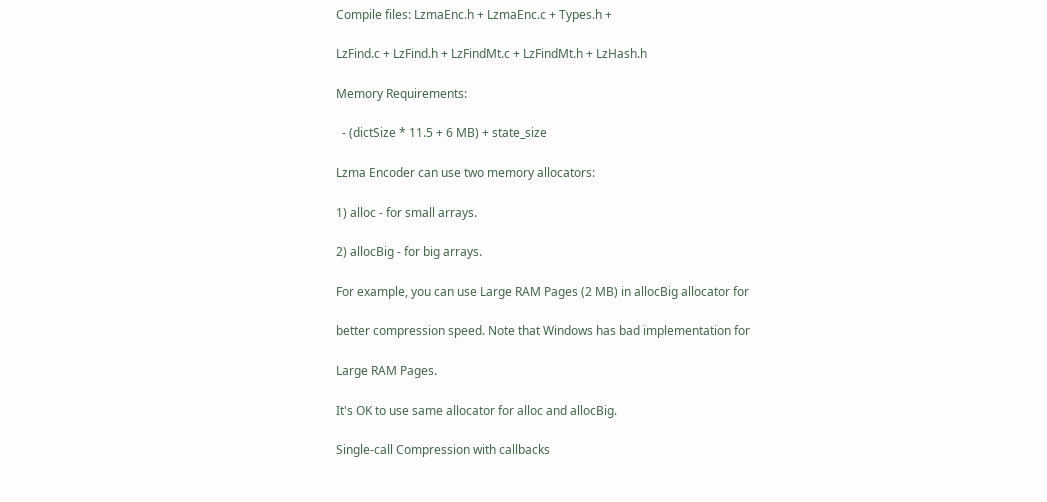Compile files: LzmaEnc.h + LzmaEnc.c + Types.h +

LzFind.c + LzFind.h + LzFindMt.c + LzFindMt.h + LzHash.h

Memory Requirements:

  - (dictSize * 11.5 + 6 MB) + state_size

Lzma Encoder can use two memory allocators:

1) alloc - for small arrays.

2) allocBig - for big arrays.

For example, you can use Large RAM Pages (2 MB) in allocBig allocator for

better compression speed. Note that Windows has bad implementation for

Large RAM Pages.

It's OK to use same allocator for alloc and allocBig.

Single-call Compression with callbacks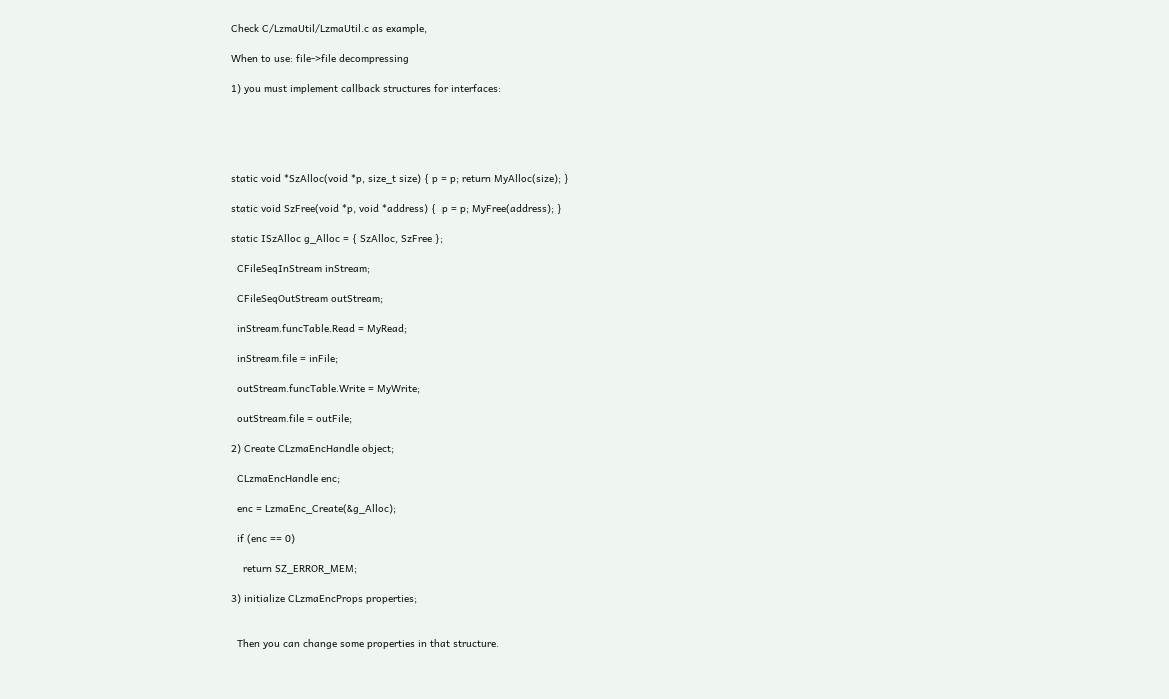Check C/LzmaUtil/LzmaUtil.c as example,

When to use: file->file decompressing

1) you must implement callback structures for interfaces:





static void *SzAlloc(void *p, size_t size) { p = p; return MyAlloc(size); }

static void SzFree(void *p, void *address) {  p = p; MyFree(address); }

static ISzAlloc g_Alloc = { SzAlloc, SzFree };

  CFileSeqInStream inStream;

  CFileSeqOutStream outStream;

  inStream.funcTable.Read = MyRead;

  inStream.file = inFile;

  outStream.funcTable.Write = MyWrite;

  outStream.file = outFile;

2) Create CLzmaEncHandle object;

  CLzmaEncHandle enc;

  enc = LzmaEnc_Create(&g_Alloc);

  if (enc == 0)

    return SZ_ERROR_MEM;

3) initialize CLzmaEncProps properties;


  Then you can change some properties in that structure.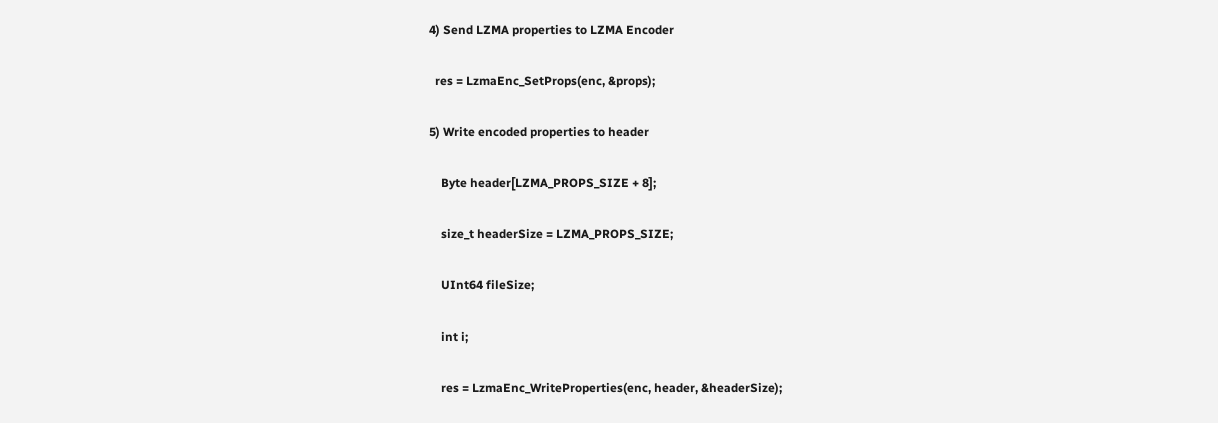4) Send LZMA properties to LZMA Encoder

  res = LzmaEnc_SetProps(enc, &props);

5) Write encoded properties to header

    Byte header[LZMA_PROPS_SIZE + 8];

    size_t headerSize = LZMA_PROPS_SIZE;

    UInt64 fileSize;

    int i;

    res = LzmaEnc_WriteProperties(enc, header, &headerSize);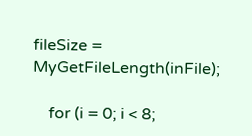fileSize = MyGetFileLength(inFile);

    for (i = 0; i < 8;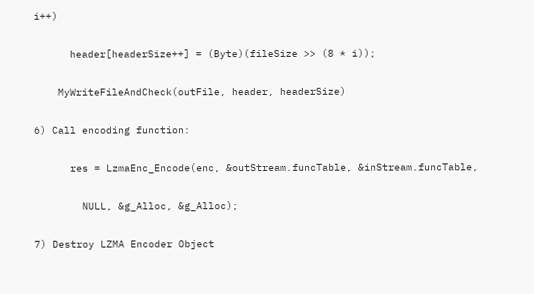i++)

      header[headerSize++] = (Byte)(fileSize >> (8 * i));

    MyWriteFileAndCheck(outFile, header, headerSize)

6) Call encoding function:

      res = LzmaEnc_Encode(enc, &outStream.funcTable, &inStream.funcTable,

        NULL, &g_Alloc, &g_Alloc);

7) Destroy LZMA Encoder Object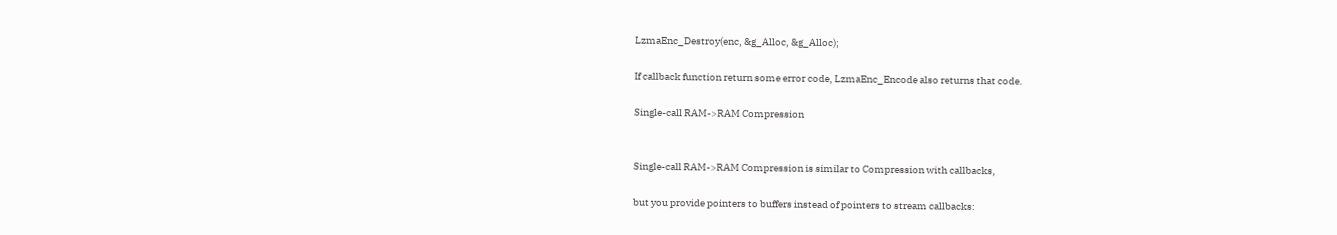LzmaEnc_Destroy(enc, &g_Alloc, &g_Alloc);

If callback function return some error code, LzmaEnc_Encode also returns that code.

Single-call RAM->RAM Compression


Single-call RAM->RAM Compression is similar to Compression with callbacks,

but you provide pointers to buffers instead of pointers to stream callbacks: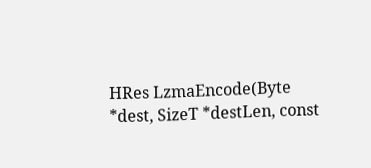HRes LzmaEncode(Byte *dest, SizeT *destLen, const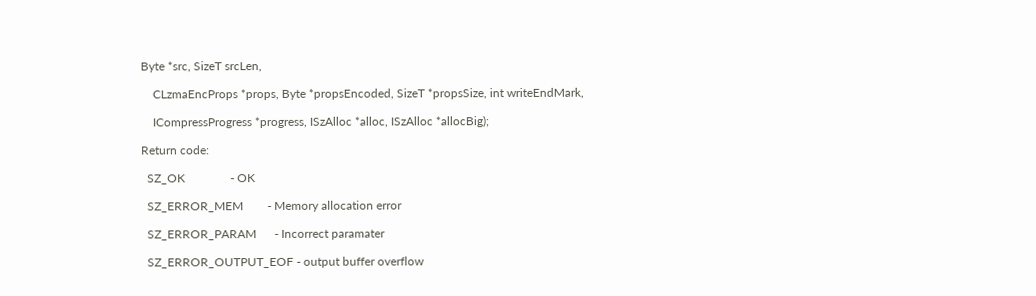Byte *src, SizeT srcLen,

    CLzmaEncProps *props, Byte *propsEncoded, SizeT *propsSize, int writeEndMark,

    ICompressProgress *progress, ISzAlloc *alloc, ISzAlloc *allocBig);

Return code:

  SZ_OK               - OK

  SZ_ERROR_MEM        - Memory allocation error

  SZ_ERROR_PARAM      - Incorrect paramater

  SZ_ERROR_OUTPUT_EOF - output buffer overflow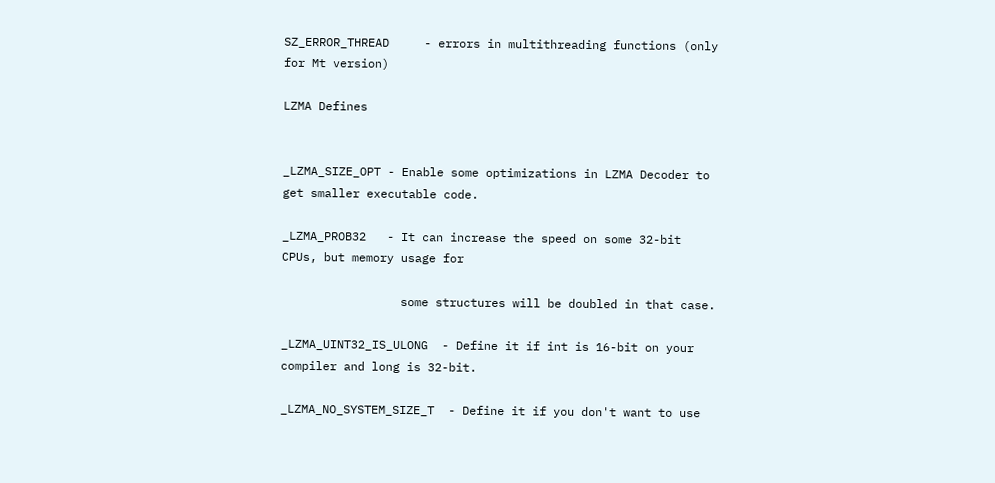SZ_ERROR_THREAD     - errors in multithreading functions (only for Mt version)

LZMA Defines


_LZMA_SIZE_OPT - Enable some optimizations in LZMA Decoder to get smaller executable code.

_LZMA_PROB32   - It can increase the speed on some 32-bit CPUs, but memory usage for

                 some structures will be doubled in that case.

_LZMA_UINT32_IS_ULONG  - Define it if int is 16-bit on your compiler and long is 32-bit.

_LZMA_NO_SYSTEM_SIZE_T  - Define it if you don't want to use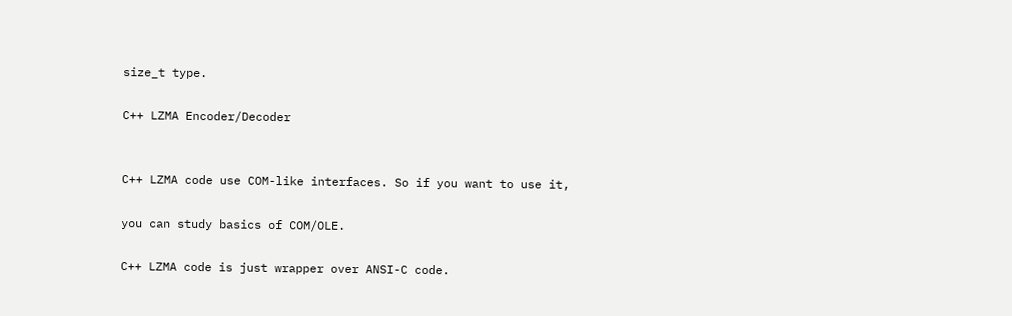size_t type.

C++ LZMA Encoder/Decoder


C++ LZMA code use COM-like interfaces. So if you want to use it,

you can study basics of COM/OLE.

C++ LZMA code is just wrapper over ANSI-C code.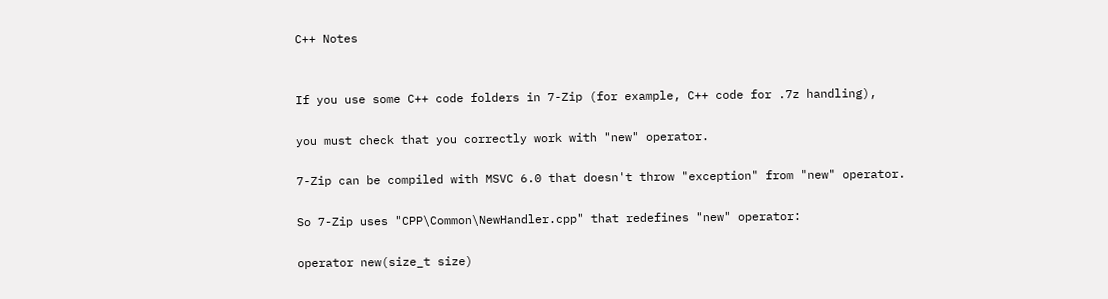C++ Notes


If you use some C++ code folders in 7-Zip (for example, C++ code for .7z handling),

you must check that you correctly work with "new" operator.

7-Zip can be compiled with MSVC 6.0 that doesn't throw "exception" from "new" operator.

So 7-Zip uses "CPP\Common\NewHandler.cpp" that redefines "new" operator:

operator new(size_t size)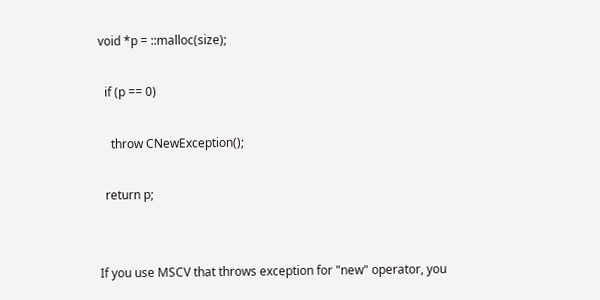void *p = ::malloc(size);

  if (p == 0)

    throw CNewException();

  return p;


If you use MSCV that throws exception for "new" operator, you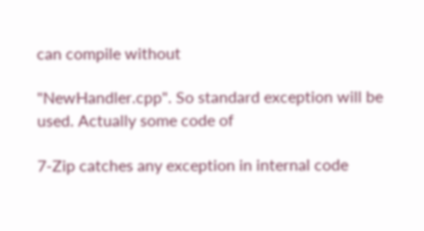can compile without

"NewHandler.cpp". So standard exception will be used. Actually some code of

7-Zip catches any exception in internal code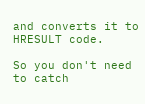and converts it to HRESULT code.

So you don't need to catch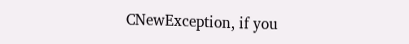CNewException, if you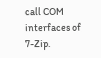call COM interfaces of 7-Zip.